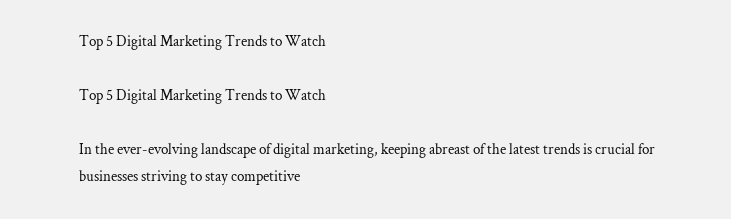Top 5 Digital Marketing Trends to Watch

Top 5 Digital Marketing Trends to Watch

In the ever-evolving landscape of digital marketing, keeping abreast of the latest trends is crucial for businesses striving to stay competitive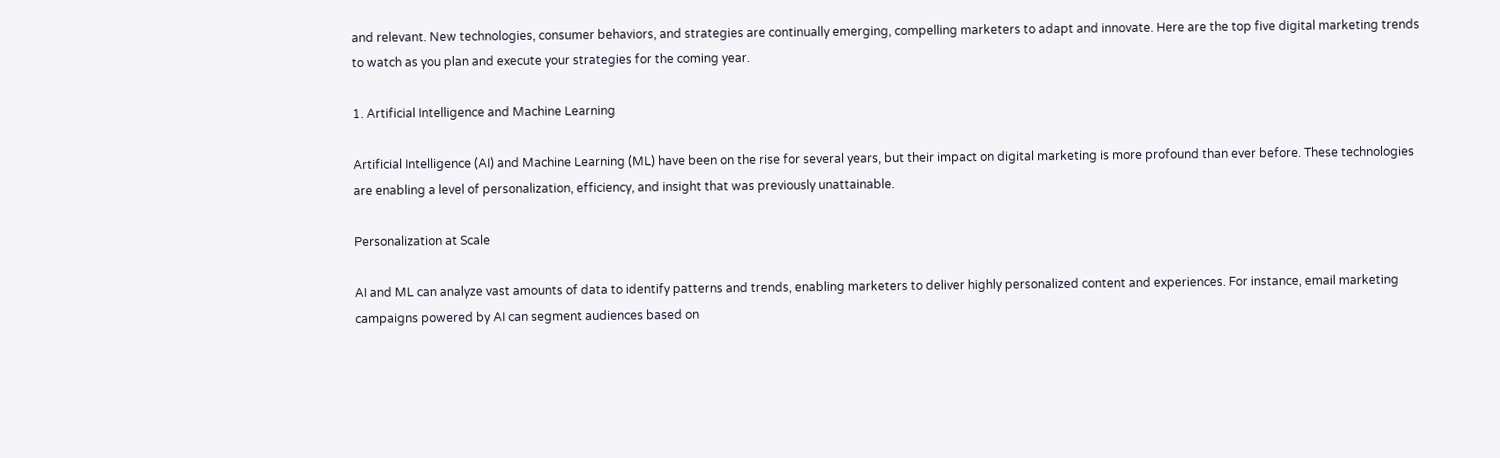and relevant. New technologies, consumer behaviors, and strategies are continually emerging, compelling marketers to adapt and innovate. Here are the top five digital marketing trends to watch as you plan and execute your strategies for the coming year.

1. Artificial Intelligence and Machine Learning

Artificial Intelligence (AI) and Machine Learning (ML) have been on the rise for several years, but their impact on digital marketing is more profound than ever before. These technologies are enabling a level of personalization, efficiency, and insight that was previously unattainable.

Personalization at Scale

AI and ML can analyze vast amounts of data to identify patterns and trends, enabling marketers to deliver highly personalized content and experiences. For instance, email marketing campaigns powered by AI can segment audiences based on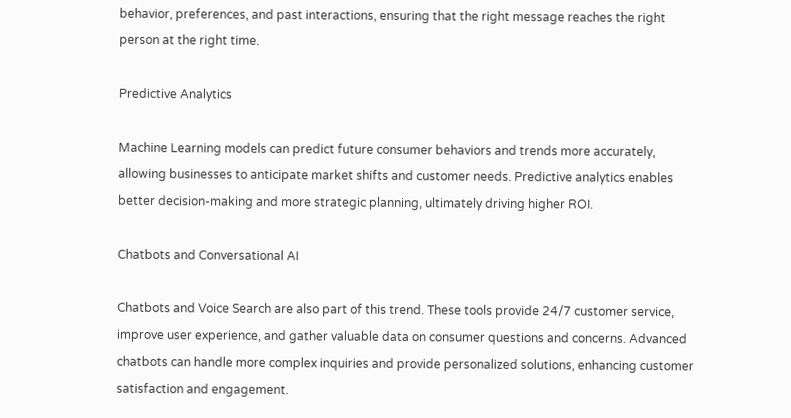behavior, preferences, and past interactions, ensuring that the right message reaches the right person at the right time.

Predictive Analytics

Machine Learning models can predict future consumer behaviors and trends more accurately, allowing businesses to anticipate market shifts and customer needs. Predictive analytics enables better decision-making and more strategic planning, ultimately driving higher ROI.

Chatbots and Conversational AI

Chatbots and Voice Search are also part of this trend. These tools provide 24/7 customer service, improve user experience, and gather valuable data on consumer questions and concerns. Advanced chatbots can handle more complex inquiries and provide personalized solutions, enhancing customer satisfaction and engagement.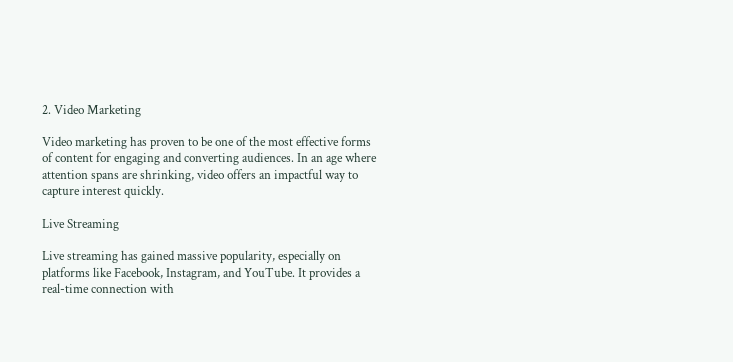2. Video Marketing

Video marketing has proven to be one of the most effective forms of content for engaging and converting audiences. In an age where attention spans are shrinking, video offers an impactful way to capture interest quickly.

Live Streaming

Live streaming has gained massive popularity, especially on platforms like Facebook, Instagram, and YouTube. It provides a real-time connection with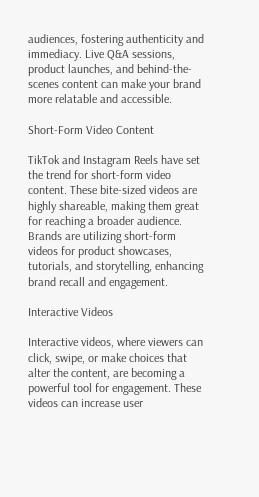audiences, fostering authenticity and immediacy. Live Q&A sessions, product launches, and behind-the-scenes content can make your brand more relatable and accessible.

Short-Form Video Content

TikTok and Instagram Reels have set the trend for short-form video content. These bite-sized videos are highly shareable, making them great for reaching a broader audience. Brands are utilizing short-form videos for product showcases, tutorials, and storytelling, enhancing brand recall and engagement.

Interactive Videos

Interactive videos, where viewers can click, swipe, or make choices that alter the content, are becoming a powerful tool for engagement. These videos can increase user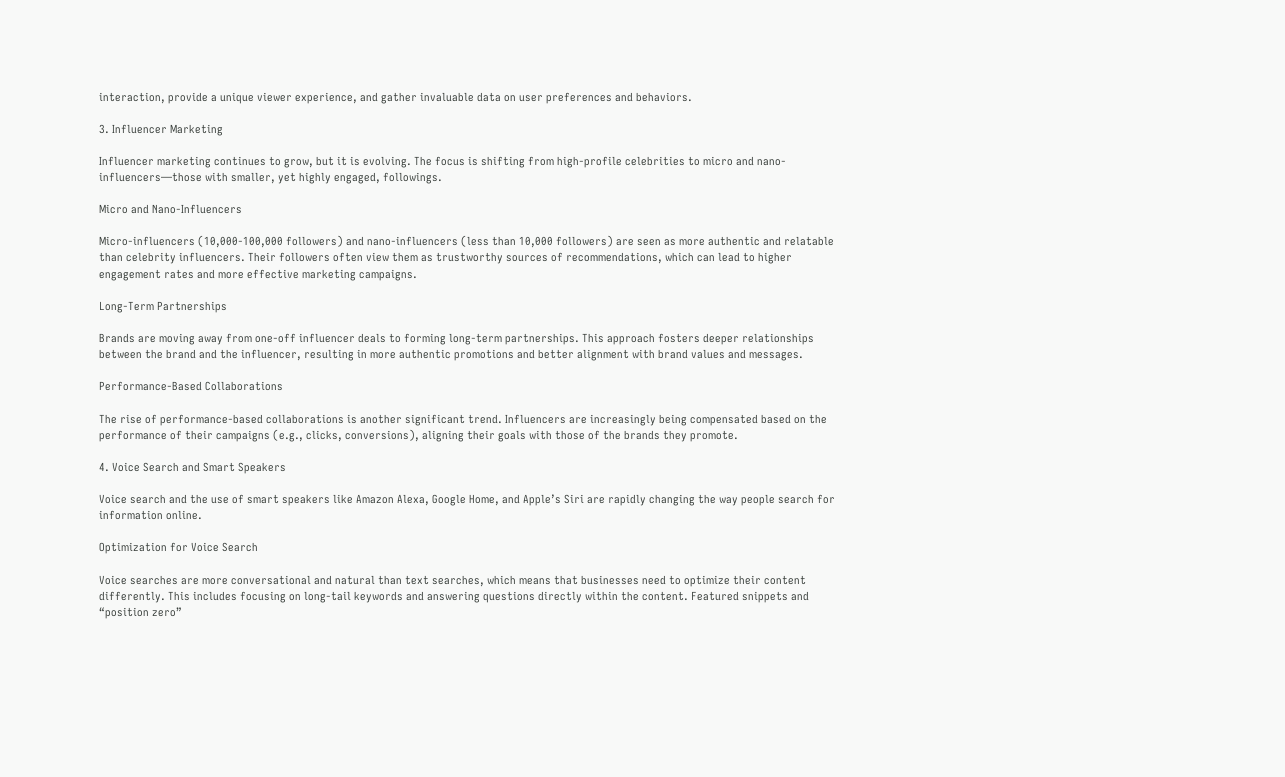interaction, provide a unique viewer experience, and gather invaluable data on user preferences and behaviors.

3. Influencer Marketing

Influencer marketing continues to grow, but it is evolving. The focus is shifting from high-profile celebrities to micro and nano-influencers—those with smaller, yet highly engaged, followings.

Micro and Nano-Influencers

Micro-influencers (10,000-100,000 followers) and nano-influencers (less than 10,000 followers) are seen as more authentic and relatable than celebrity influencers. Their followers often view them as trustworthy sources of recommendations, which can lead to higher engagement rates and more effective marketing campaigns.

Long-Term Partnerships

Brands are moving away from one-off influencer deals to forming long-term partnerships. This approach fosters deeper relationships between the brand and the influencer, resulting in more authentic promotions and better alignment with brand values and messages.

Performance-Based Collaborations

The rise of performance-based collaborations is another significant trend. Influencers are increasingly being compensated based on the performance of their campaigns (e.g., clicks, conversions), aligning their goals with those of the brands they promote.

4. Voice Search and Smart Speakers

Voice search and the use of smart speakers like Amazon Alexa, Google Home, and Apple’s Siri are rapidly changing the way people search for information online.

Optimization for Voice Search

Voice searches are more conversational and natural than text searches, which means that businesses need to optimize their content differently. This includes focusing on long-tail keywords and answering questions directly within the content. Featured snippets and “position zero”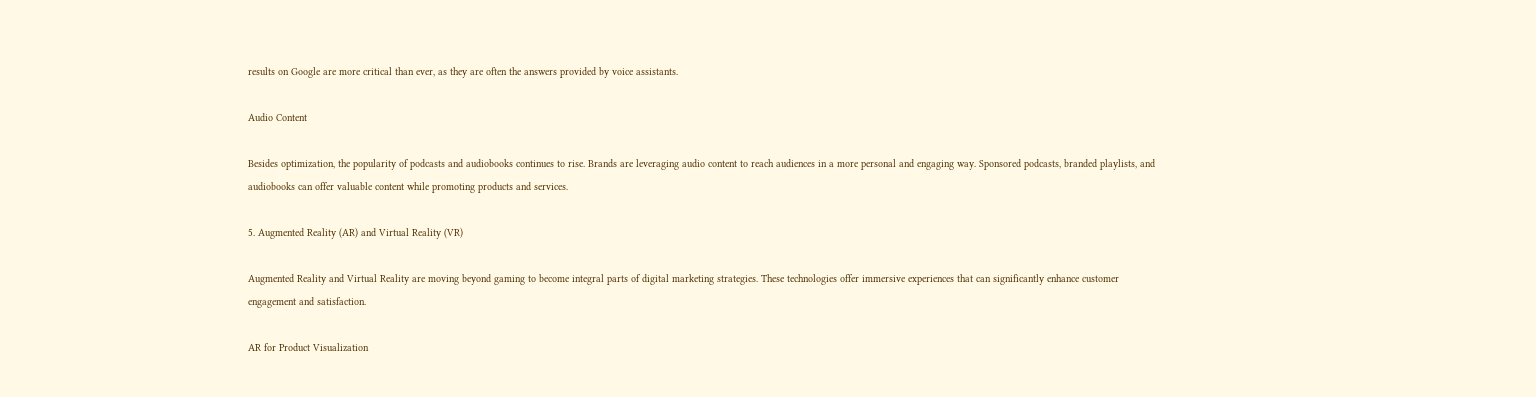results on Google are more critical than ever, as they are often the answers provided by voice assistants.

Audio Content

Besides optimization, the popularity of podcasts and audiobooks continues to rise. Brands are leveraging audio content to reach audiences in a more personal and engaging way. Sponsored podcasts, branded playlists, and audiobooks can offer valuable content while promoting products and services.

5. Augmented Reality (AR) and Virtual Reality (VR)

Augmented Reality and Virtual Reality are moving beyond gaming to become integral parts of digital marketing strategies. These technologies offer immersive experiences that can significantly enhance customer engagement and satisfaction.

AR for Product Visualization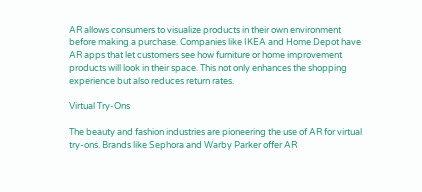AR allows consumers to visualize products in their own environment before making a purchase. Companies like IKEA and Home Depot have AR apps that let customers see how furniture or home improvement products will look in their space. This not only enhances the shopping experience but also reduces return rates.

Virtual Try-Ons

The beauty and fashion industries are pioneering the use of AR for virtual try-ons. Brands like Sephora and Warby Parker offer AR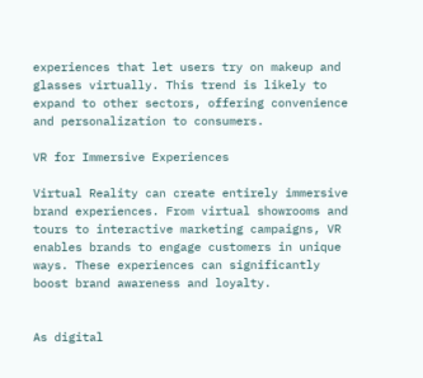experiences that let users try on makeup and glasses virtually. This trend is likely to expand to other sectors, offering convenience and personalization to consumers.

VR for Immersive Experiences

Virtual Reality can create entirely immersive brand experiences. From virtual showrooms and tours to interactive marketing campaigns, VR enables brands to engage customers in unique ways. These experiences can significantly boost brand awareness and loyalty.


As digital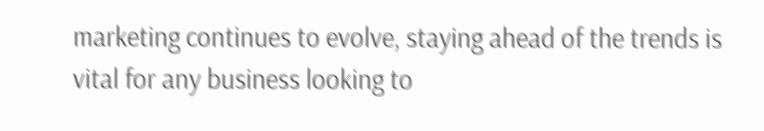marketing continues to evolve, staying ahead of the trends is vital for any business looking to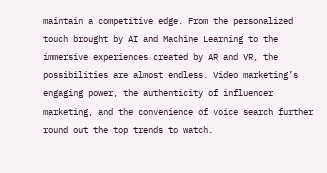maintain a competitive edge. From the personalized touch brought by AI and Machine Learning to the immersive experiences created by AR and VR, the possibilities are almost endless. Video marketing’s engaging power, the authenticity of influencer marketing, and the convenience of voice search further round out the top trends to watch.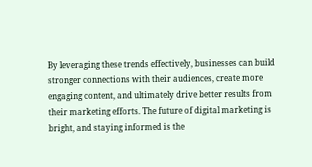By leveraging these trends effectively, businesses can build stronger connections with their audiences, create more engaging content, and ultimately drive better results from their marketing efforts. The future of digital marketing is bright, and staying informed is the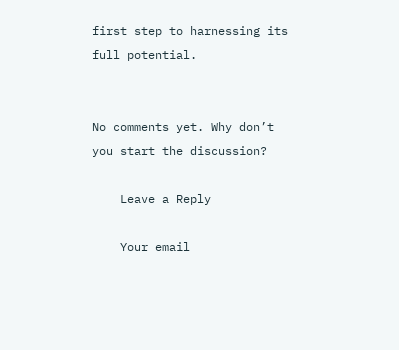first step to harnessing its full potential.


No comments yet. Why don’t you start the discussion?

    Leave a Reply

    Your email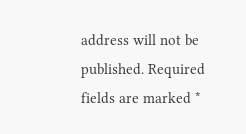address will not be published. Required fields are marked *